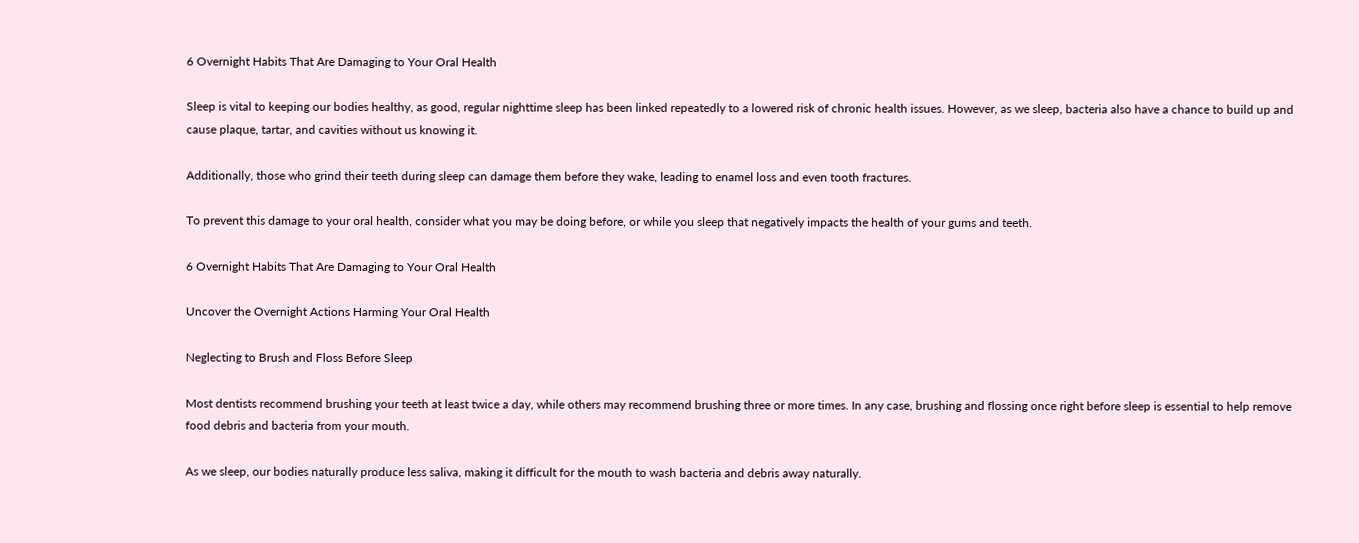6 Overnight Habits That Are Damaging to Your Oral Health

Sleep is vital to keeping our bodies healthy, as good, regular nighttime sleep has been linked repeatedly to a lowered risk of chronic health issues. However, as we sleep, bacteria also have a chance to build up and cause plaque, tartar, and cavities without us knowing it.

Additionally, those who grind their teeth during sleep can damage them before they wake, leading to enamel loss and even tooth fractures.

To prevent this damage to your oral health, consider what you may be doing before, or while you sleep that negatively impacts the health of your gums and teeth.

6 Overnight Habits That Are Damaging to Your Oral Health

Uncover the Overnight Actions Harming Your Oral Health

Neglecting to Brush and Floss Before Sleep

Most dentists recommend brushing your teeth at least twice a day, while others may recommend brushing three or more times. In any case, brushing and flossing once right before sleep is essential to help remove food debris and bacteria from your mouth.

As we sleep, our bodies naturally produce less saliva, making it difficult for the mouth to wash bacteria and debris away naturally.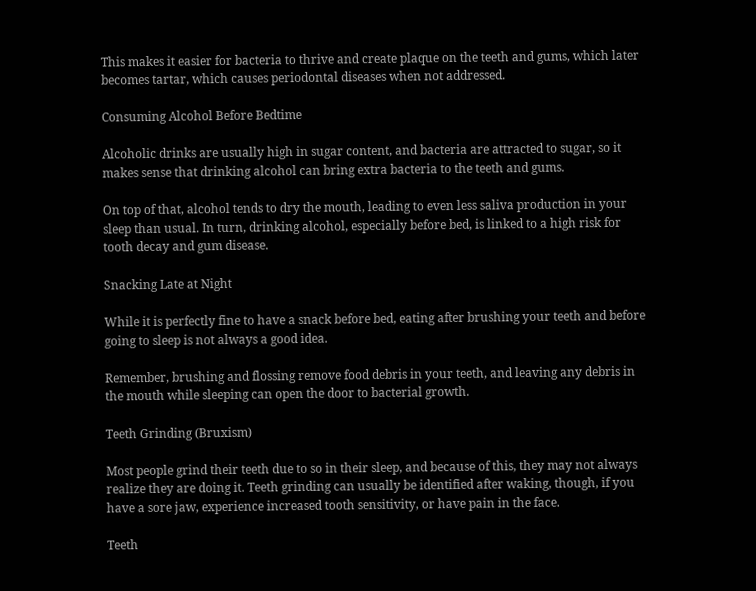This makes it easier for bacteria to thrive and create plaque on the teeth and gums, which later becomes tartar, which causes periodontal diseases when not addressed.

Consuming Alcohol Before Bedtime

Alcoholic drinks are usually high in sugar content, and bacteria are attracted to sugar, so it makes sense that drinking alcohol can bring extra bacteria to the teeth and gums.

On top of that, alcohol tends to dry the mouth, leading to even less saliva production in your sleep than usual. In turn, drinking alcohol, especially before bed, is linked to a high risk for tooth decay and gum disease.

Snacking Late at Night

While it is perfectly fine to have a snack before bed, eating after brushing your teeth and before going to sleep is not always a good idea.

Remember, brushing and flossing remove food debris in your teeth, and leaving any debris in the mouth while sleeping can open the door to bacterial growth.

Teeth Grinding (Bruxism)

Most people grind their teeth due to so in their sleep, and because of this, they may not always realize they are doing it. Teeth grinding can usually be identified after waking, though, if you have a sore jaw, experience increased tooth sensitivity, or have pain in the face.

Teeth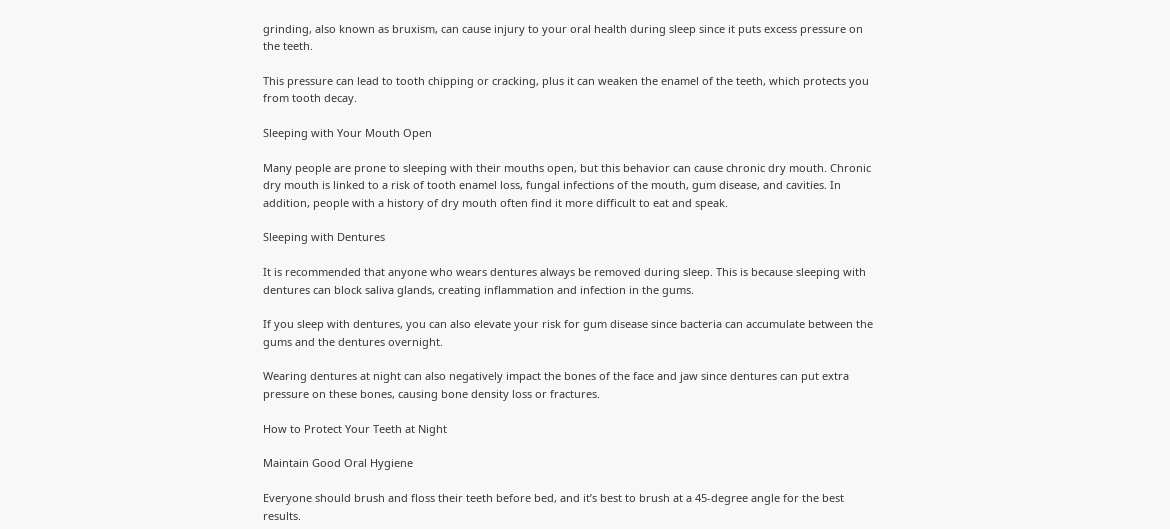grinding, also known as bruxism, can cause injury to your oral health during sleep since it puts excess pressure on the teeth.

This pressure can lead to tooth chipping or cracking, plus it can weaken the enamel of the teeth, which protects you from tooth decay.

Sleeping with Your Mouth Open

Many people are prone to sleeping with their mouths open, but this behavior can cause chronic dry mouth. Chronic dry mouth is linked to a risk of tooth enamel loss, fungal infections of the mouth, gum disease, and cavities. In addition, people with a history of dry mouth often find it more difficult to eat and speak.

Sleeping with Dentures

It is recommended that anyone who wears dentures always be removed during sleep. This is because sleeping with dentures can block saliva glands, creating inflammation and infection in the gums.

If you sleep with dentures, you can also elevate your risk for gum disease since bacteria can accumulate between the gums and the dentures overnight.

Wearing dentures at night can also negatively impact the bones of the face and jaw since dentures can put extra pressure on these bones, causing bone density loss or fractures.

How to Protect Your Teeth at Night

Maintain Good Oral Hygiene

Everyone should brush and floss their teeth before bed, and it’s best to brush at a 45-degree angle for the best results.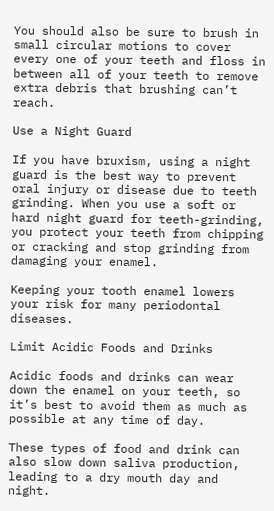You should also be sure to brush in small circular motions to cover every one of your teeth and floss in between all of your teeth to remove extra debris that brushing can’t reach.

Use a Night Guard

If you have bruxism, using a night guard is the best way to prevent oral injury or disease due to teeth grinding. When you use a soft or hard night guard for teeth-grinding, you protect your teeth from chipping or cracking and stop grinding from damaging your enamel.

Keeping your tooth enamel lowers your risk for many periodontal diseases.

Limit Acidic Foods and Drinks

Acidic foods and drinks can wear down the enamel on your teeth, so it’s best to avoid them as much as possible at any time of day.

These types of food and drink can also slow down saliva production, leading to a dry mouth day and night.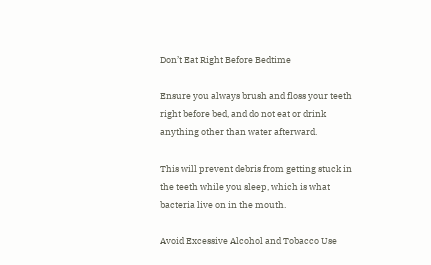Don’t Eat Right Before Bedtime

Ensure you always brush and floss your teeth right before bed, and do not eat or drink anything other than water afterward.

This will prevent debris from getting stuck in the teeth while you sleep, which is what bacteria live on in the mouth.

Avoid Excessive Alcohol and Tobacco Use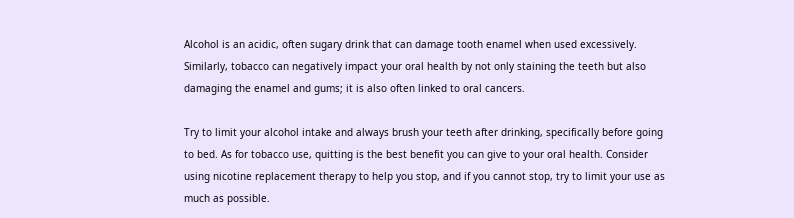Alcohol is an acidic, often sugary drink that can damage tooth enamel when used excessively. Similarly, tobacco can negatively impact your oral health by not only staining the teeth but also damaging the enamel and gums; it is also often linked to oral cancers.

Try to limit your alcohol intake and always brush your teeth after drinking, specifically before going to bed. As for tobacco use, quitting is the best benefit you can give to your oral health. Consider using nicotine replacement therapy to help you stop, and if you cannot stop, try to limit your use as much as possible.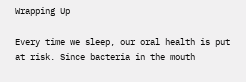Wrapping Up

Every time we sleep, our oral health is put at risk. Since bacteria in the mouth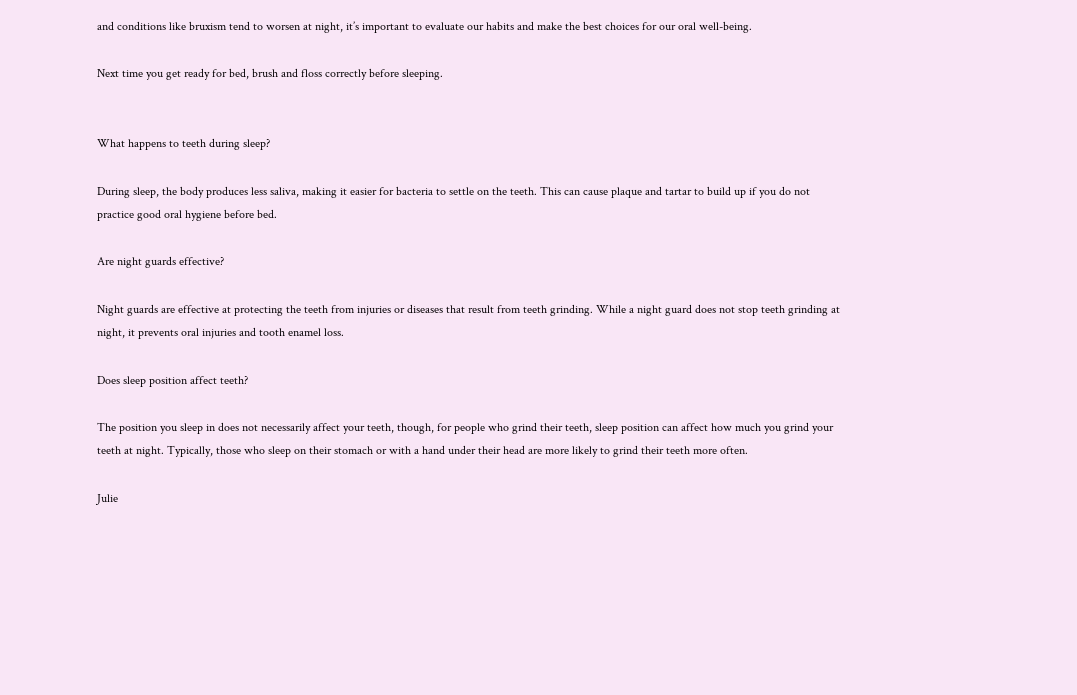and conditions like bruxism tend to worsen at night, it’s important to evaluate our habits and make the best choices for our oral well-being.

Next time you get ready for bed, brush and floss correctly before sleeping.


What happens to teeth during sleep?

During sleep, the body produces less saliva, making it easier for bacteria to settle on the teeth. This can cause plaque and tartar to build up if you do not practice good oral hygiene before bed.

Are night guards effective?

Night guards are effective at protecting the teeth from injuries or diseases that result from teeth grinding. While a night guard does not stop teeth grinding at night, it prevents oral injuries and tooth enamel loss.

Does sleep position affect teeth?

The position you sleep in does not necessarily affect your teeth, though, for people who grind their teeth, sleep position can affect how much you grind your teeth at night. Typically, those who sleep on their stomach or with a hand under their head are more likely to grind their teeth more often.

Julie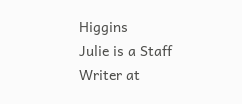Higgins
Julie is a Staff Writer at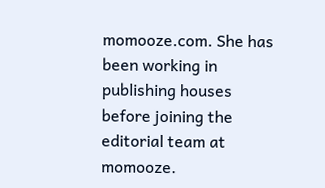momooze.com. She has been working in publishing houses before joining the editorial team at momooze.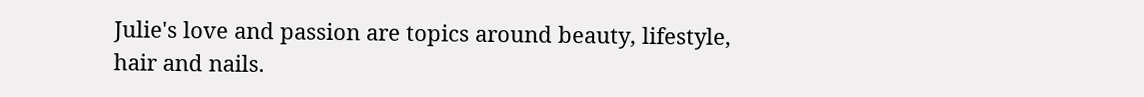Julie's love and passion are topics around beauty, lifestyle, hair and nails.